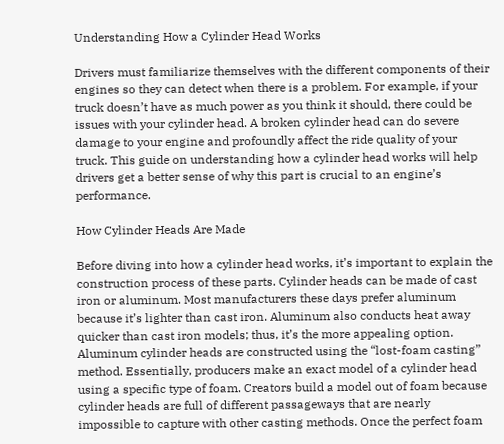Understanding How a Cylinder Head Works

Drivers must familiarize themselves with the different components of their engines so they can detect when there is a problem. For example, if your truck doesn’t have as much power as you think it should, there could be issues with your cylinder head. A broken cylinder head can do severe damage to your engine and profoundly affect the ride quality of your truck. This guide on understanding how a cylinder head works will help drivers get a better sense of why this part is crucial to an engine’s performance.

How Cylinder Heads Are Made

Before diving into how a cylinder head works, it’s important to explain the construction process of these parts. Cylinder heads can be made of cast iron or aluminum. Most manufacturers these days prefer aluminum because it’s lighter than cast iron. Aluminum also conducts heat away quicker than cast iron models; thus, it’s the more appealing option. Aluminum cylinder heads are constructed using the “lost-foam casting” method. Essentially, producers make an exact model of a cylinder head using a specific type of foam. Creators build a model out of foam because cylinder heads are full of different passageways that are nearly impossible to capture with other casting methods. Once the perfect foam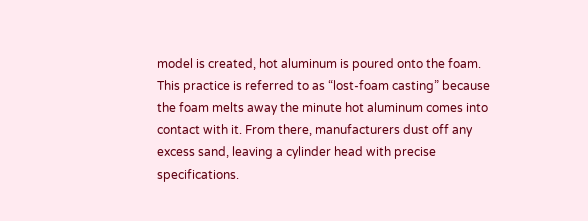model is created, hot aluminum is poured onto the foam. This practice is referred to as “lost-foam casting” because the foam melts away the minute hot aluminum comes into contact with it. From there, manufacturers dust off any excess sand, leaving a cylinder head with precise specifications.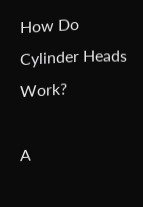How Do Cylinder Heads Work?

A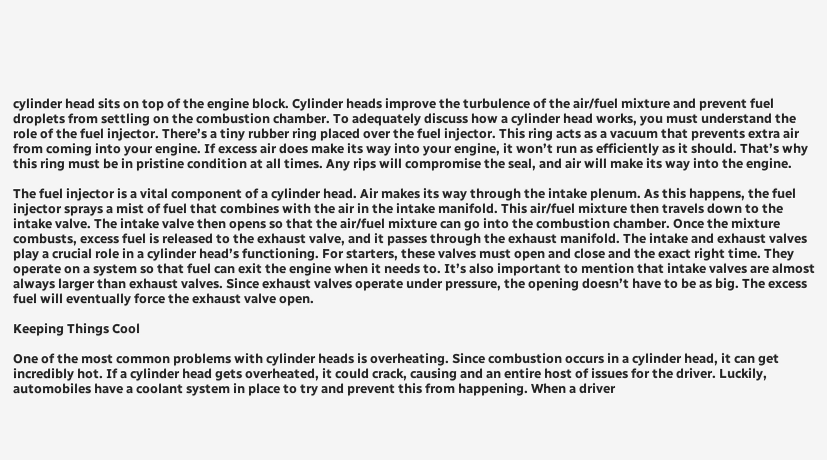cylinder head sits on top of the engine block. Cylinder heads improve the turbulence of the air/fuel mixture and prevent fuel droplets from settling on the combustion chamber. To adequately discuss how a cylinder head works, you must understand the role of the fuel injector. There’s a tiny rubber ring placed over the fuel injector. This ring acts as a vacuum that prevents extra air from coming into your engine. If excess air does make its way into your engine, it won’t run as efficiently as it should. That’s why this ring must be in pristine condition at all times. Any rips will compromise the seal, and air will make its way into the engine.

The fuel injector is a vital component of a cylinder head. Air makes its way through the intake plenum. As this happens, the fuel injector sprays a mist of fuel that combines with the air in the intake manifold. This air/fuel mixture then travels down to the intake valve. The intake valve then opens so that the air/fuel mixture can go into the combustion chamber. Once the mixture combusts, excess fuel is released to the exhaust valve, and it passes through the exhaust manifold. The intake and exhaust valves play a crucial role in a cylinder head’s functioning. For starters, these valves must open and close and the exact right time. They operate on a system so that fuel can exit the engine when it needs to. It’s also important to mention that intake valves are almost always larger than exhaust valves. Since exhaust valves operate under pressure, the opening doesn’t have to be as big. The excess fuel will eventually force the exhaust valve open.

Keeping Things Cool

One of the most common problems with cylinder heads is overheating. Since combustion occurs in a cylinder head, it can get incredibly hot. If a cylinder head gets overheated, it could crack, causing and an entire host of issues for the driver. Luckily, automobiles have a coolant system in place to try and prevent this from happening. When a driver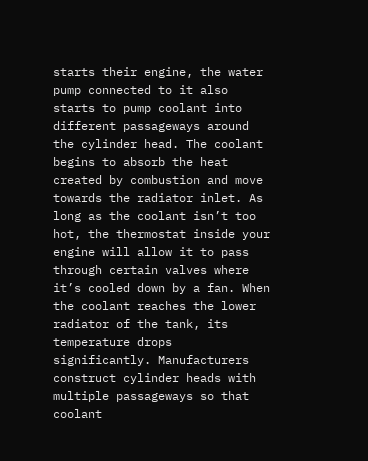starts their engine, the water pump connected to it also starts to pump coolant into different passageways around the cylinder head. The coolant begins to absorb the heat created by combustion and move towards the radiator inlet. As long as the coolant isn’t too hot, the thermostat inside your engine will allow it to pass through certain valves where it’s cooled down by a fan. When the coolant reaches the lower radiator of the tank, its temperature drops significantly. Manufacturers construct cylinder heads with multiple passageways so that coolant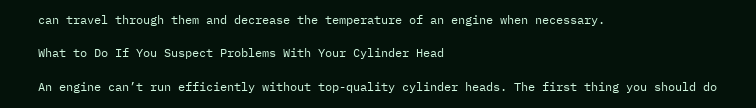can travel through them and decrease the temperature of an engine when necessary.

What to Do If You Suspect Problems With Your Cylinder Head

An engine can’t run efficiently without top-quality cylinder heads. The first thing you should do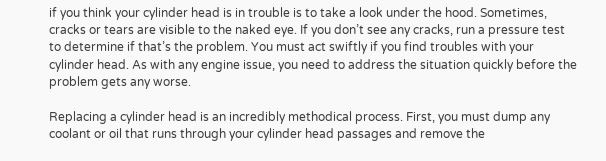if you think your cylinder head is in trouble is to take a look under the hood. Sometimes, cracks or tears are visible to the naked eye. If you don’t see any cracks, run a pressure test to determine if that’s the problem. You must act swiftly if you find troubles with your cylinder head. As with any engine issue, you need to address the situation quickly before the problem gets any worse.

Replacing a cylinder head is an incredibly methodical process. First, you must dump any coolant or oil that runs through your cylinder head passages and remove the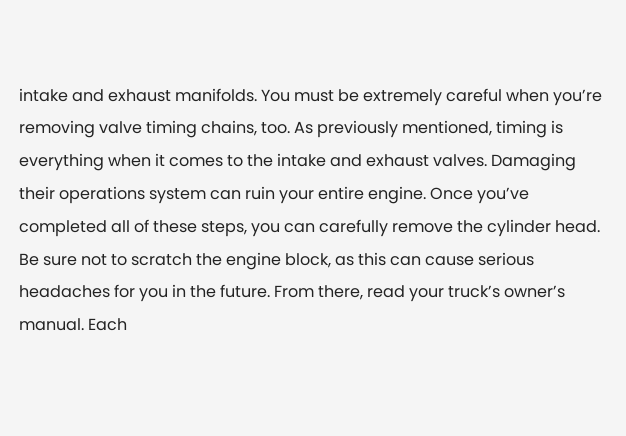intake and exhaust manifolds. You must be extremely careful when you’re removing valve timing chains, too. As previously mentioned, timing is everything when it comes to the intake and exhaust valves. Damaging their operations system can ruin your entire engine. Once you’ve completed all of these steps, you can carefully remove the cylinder head. Be sure not to scratch the engine block, as this can cause serious headaches for you in the future. From there, read your truck’s owner’s manual. Each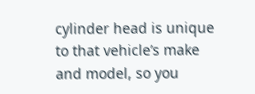cylinder head is unique to that vehicle’s make and model, so you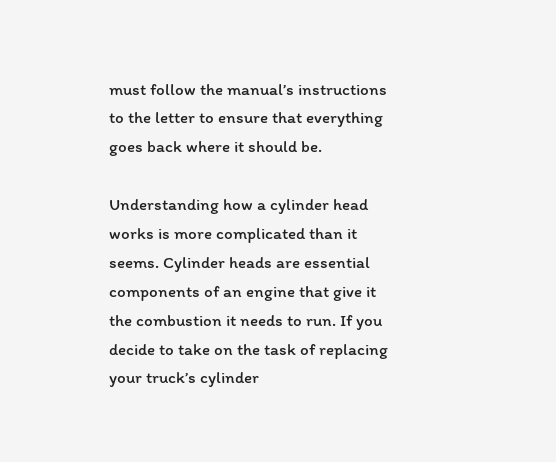must follow the manual’s instructions to the letter to ensure that everything goes back where it should be.

Understanding how a cylinder head works is more complicated than it seems. Cylinder heads are essential components of an engine that give it the combustion it needs to run. If you decide to take on the task of replacing your truck’s cylinder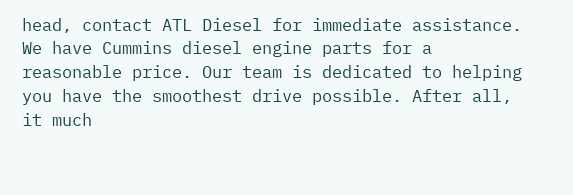head, contact ATL Diesel for immediate assistance. We have Cummins diesel engine parts for a reasonable price. Our team is dedicated to helping you have the smoothest drive possible. After all, it much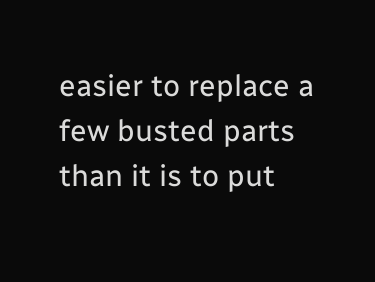easier to replace a few busted parts than it is to put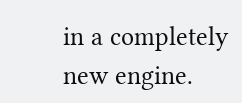in a completely new engine.